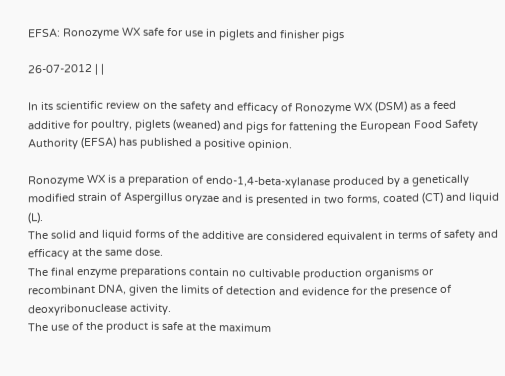EFSA: Ronozyme WX safe for use in piglets and finisher pigs

26-07-2012 | |

In its scientific review on the safety and efficacy of Ronozyme WX (DSM) as a feed additive for poultry, piglets (weaned) and pigs for fattening the European Food Safety Authority (EFSA) has published a positive opinion.

Ronozyme WX is a preparation of endo-1,4-beta-xylanase produced by a genetically modified strain of Aspergillus oryzae and is presented in two forms, coated (CT) and liquid (L).
The solid and liquid forms of the additive are considered equivalent in terms of safety and efficacy at the same dose.
The final enzyme preparations contain no cultivable production organisms or recombinant DNA, given the limits of detection and evidence for the presence of deoxyribonuclease activity.
The use of the product is safe at the maximum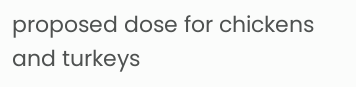proposed dose for chickens and turkeys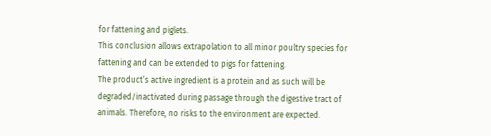for fattening and piglets.
This conclusion allows extrapolation to all minor poultry species for fattening and can be extended to pigs for fattening.
The product’s active ingredient is a protein and as such will be degraded/inactivated during passage through the digestive tract of animals. Therefore, no risks to the environment are expected.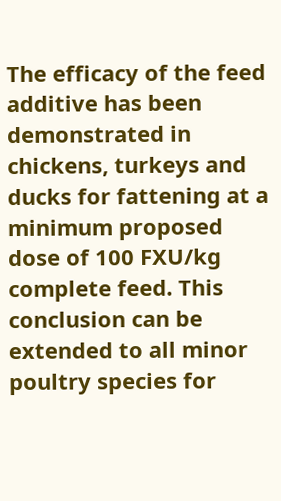The efficacy of the feed additive has been demonstrated in chickens, turkeys and ducks for fattening at a minimum proposed dose of 100 FXU/kg complete feed. This conclusion can be extended to all minor poultry species for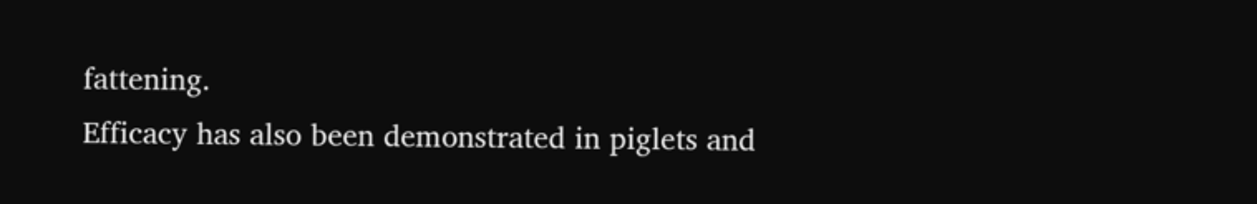fattening.
Efficacy has also been demonstrated in piglets and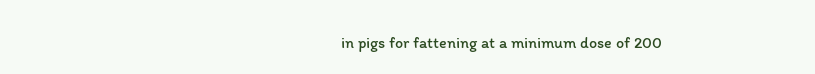in pigs for fattening at a minimum dose of 200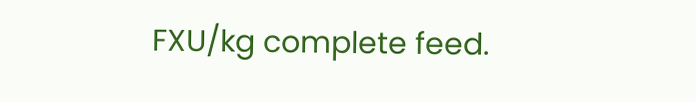FXU/kg complete feed.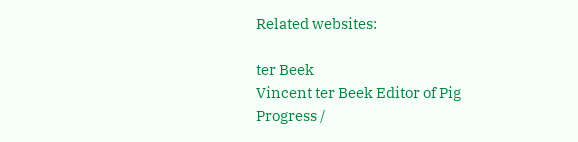Related websites:

ter Beek
Vincent ter Beek Editor of Pig Progress /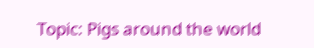Topic: Pigs around the world